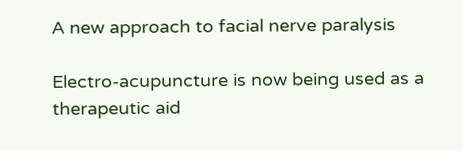A new approach to facial nerve paralysis

Electro-acupuncture is now being used as a therapeutic aid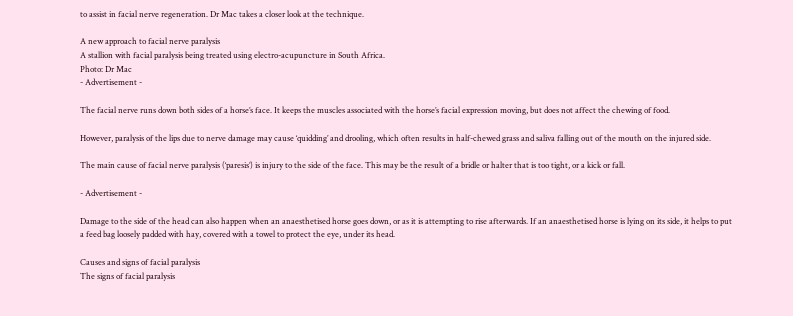to assist in facial nerve regeneration. Dr Mac takes a closer look at the technique.

A new approach to facial nerve paralysis
A stallion with facial paralysis being treated using electro-acupuncture in South Africa.
Photo: Dr Mac
- Advertisement -

The facial nerve runs down both sides of a horse’s face. It keeps the muscles associated with the horse’s facial expression moving, but does not affect the chewing of food.

However, paralysis of the lips due to nerve damage may cause ‘quidding’ and drooling, which often results in half-chewed grass and saliva falling out of the mouth on the injured side.

The main cause of facial nerve paralysis (‘paresis’) is injury to the side of the face. This may be the result of a bridle or halter that is too tight, or a kick or fall.

- Advertisement -

Damage to the side of the head can also happen when an anaesthetised horse goes down, or as it is attempting to rise afterwards. If an anaesthetised horse is lying on its side, it helps to put a feed bag loosely padded with hay, covered with a towel to protect the eye, under its head.

Causes and signs of facial paralysis
The signs of facial paralysis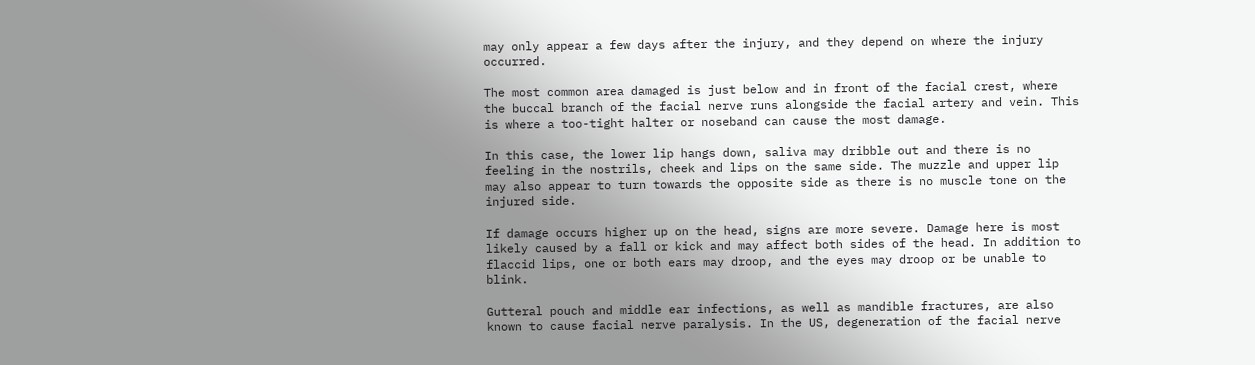may only appear a few days after the injury, and they depend on where the injury occurred.

The most common area damaged is just below and in front of the facial crest, where the buccal branch of the facial nerve runs alongside the facial artery and vein. This is where a too-tight halter or noseband can cause the most damage.

In this case, the lower lip hangs down, saliva may dribble out and there is no feeling in the nostrils, cheek and lips on the same side. The muzzle and upper lip may also appear to turn towards the opposite side as there is no muscle tone on the injured side.

If damage occurs higher up on the head, signs are more severe. Damage here is most likely caused by a fall or kick and may affect both sides of the head. In addition to flaccid lips, one or both ears may droop, and the eyes may droop or be unable to blink.

Gutteral pouch and middle ear infections, as well as mandible fractures, are also known to cause facial nerve paralysis. In the US, degeneration of the facial nerve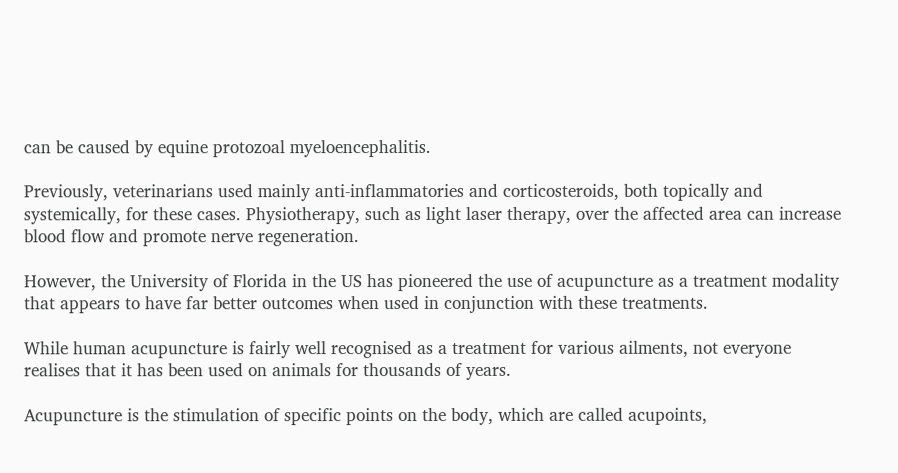can be caused by equine protozoal myeloencephalitis.

Previously, veterinarians used mainly anti-inflammatories and corticosteroids, both topically and systemically, for these cases. Physiotherapy, such as light laser therapy, over the affected area can increase blood flow and promote nerve regeneration.

However, the University of Florida in the US has pioneered the use of acupuncture as a treatment modality that appears to have far better outcomes when used in conjunction with these treatments.

While human acupuncture is fairly well recognised as a treatment for various ailments, not everyone realises that it has been used on animals for thousands of years.

Acupuncture is the stimulation of specific points on the body, which are called acupoints,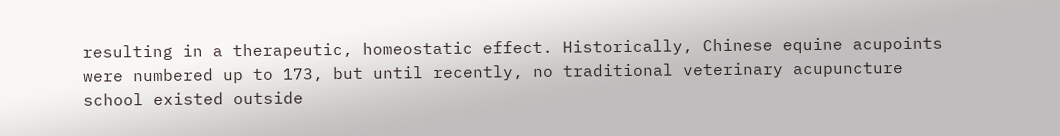resulting in a therapeutic, homeostatic effect. Historically, Chinese equine acupoints were numbered up to 173, but until recently, no traditional veterinary acupuncture school existed outside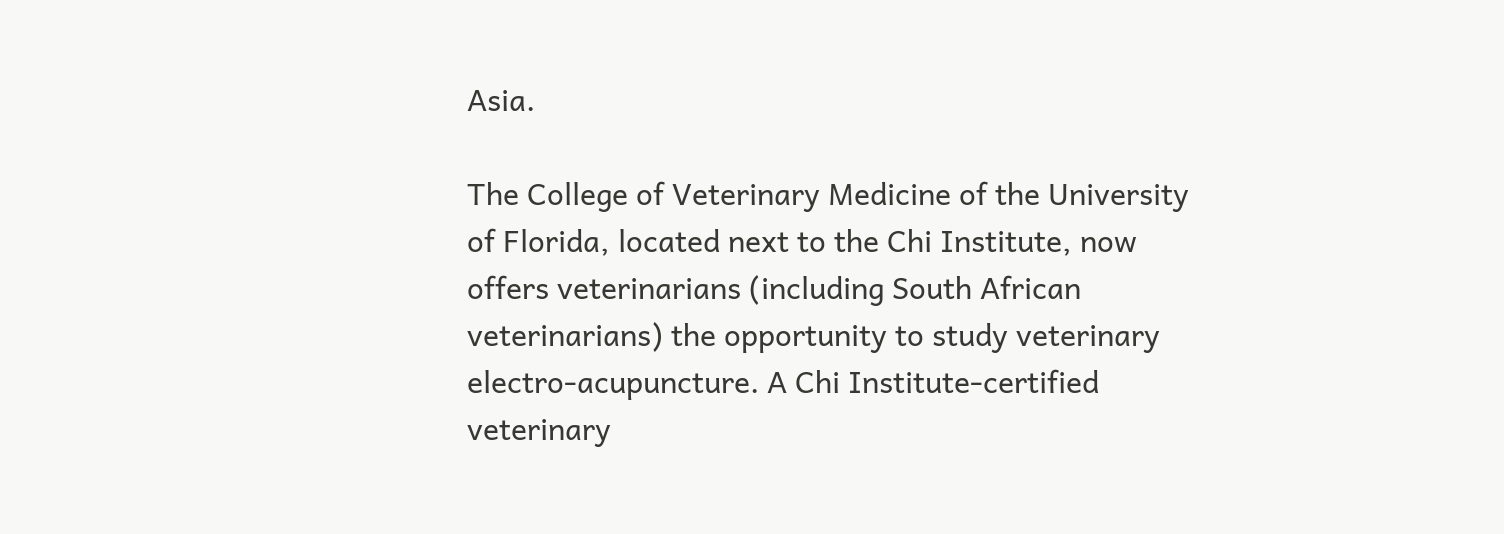Asia.

The College of Veterinary Medicine of the University of Florida, located next to the Chi Institute, now offers veterinarians (including South African veterinarians) the opportunity to study veterinary electro-acupuncture. A Chi Institute-certified veterinary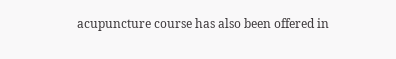acupuncture course has also been offered in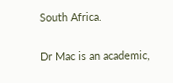South Africa.

Dr Mac is an academic,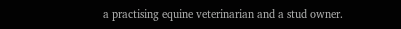a practising equine veterinarian and a stud owner.